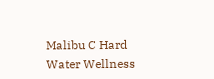Malibu C Hard Water Wellness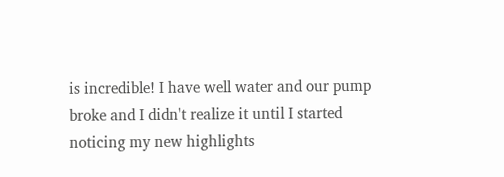is incredible! I have well water and our pump broke and I didn't realize it until I started noticing my new highlights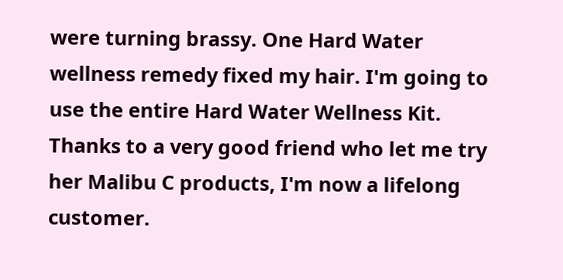were turning brassy. One Hard Water wellness remedy fixed my hair. I'm going to use the entire Hard Water Wellness Kit. Thanks to a very good friend who let me try her Malibu C products, I'm now a lifelong customer.